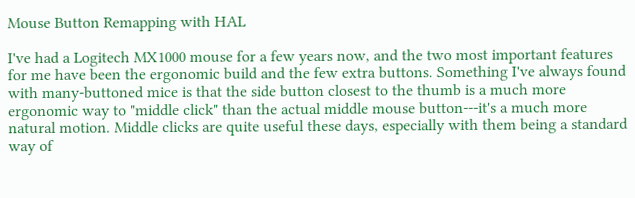Mouse Button Remapping with HAL

I've had a Logitech MX1000 mouse for a few years now, and the two most important features for me have been the ergonomic build and the few extra buttons. Something I've always found with many-buttoned mice is that the side button closest to the thumb is a much more ergonomic way to "middle click" than the actual middle mouse button---it's a much more natural motion. Middle clicks are quite useful these days, especially with them being a standard way of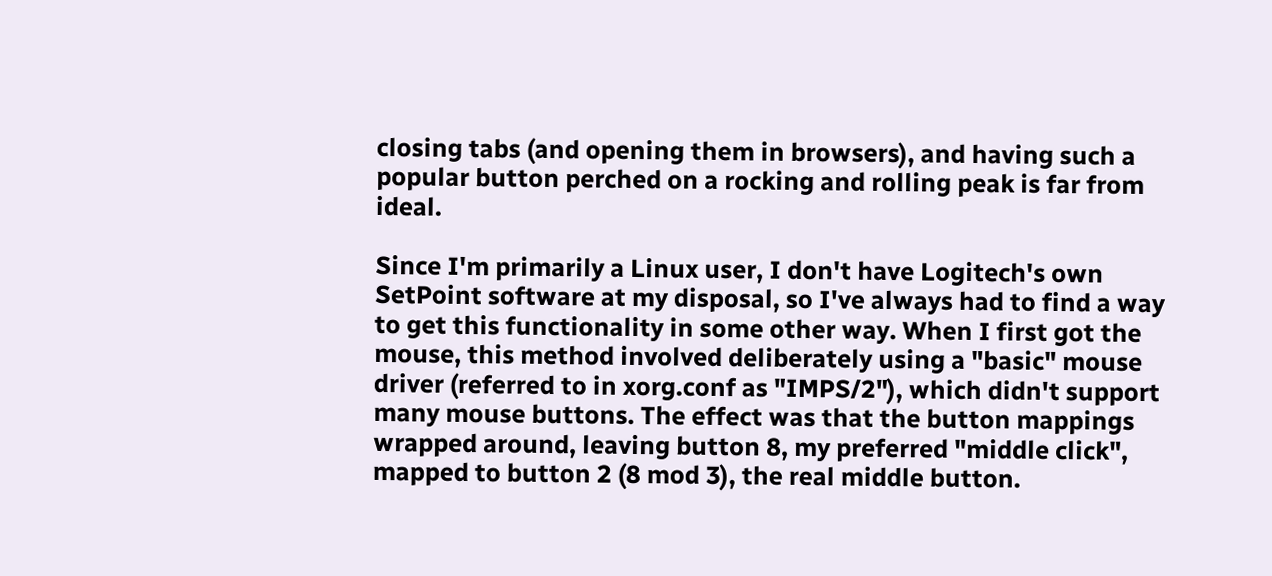closing tabs (and opening them in browsers), and having such a popular button perched on a rocking and rolling peak is far from ideal.

Since I'm primarily a Linux user, I don't have Logitech's own SetPoint software at my disposal, so I've always had to find a way to get this functionality in some other way. When I first got the mouse, this method involved deliberately using a "basic" mouse driver (referred to in xorg.conf as "IMPS/2"), which didn't support many mouse buttons. The effect was that the button mappings wrapped around, leaving button 8, my preferred "middle click", mapped to button 2 (8 mod 3), the real middle button.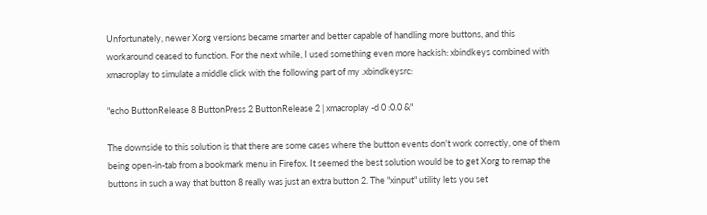Unfortunately, newer Xorg versions became smarter and better capable of handling more buttons, and this workaround ceased to function. For the next while, I used something even more hackish: xbindkeys combined with xmacroplay to simulate a middle click with the following part of my .xbindkeysrc:

"echo ButtonRelease 8 ButtonPress 2 ButtonRelease 2 | xmacroplay -d 0 :0.0 &"

The downside to this solution is that there are some cases where the button events don't work correctly, one of them being open-in-tab from a bookmark menu in Firefox. It seemed the best solution would be to get Xorg to remap the buttons in such a way that button 8 really was just an extra button 2. The "xinput" utility lets you set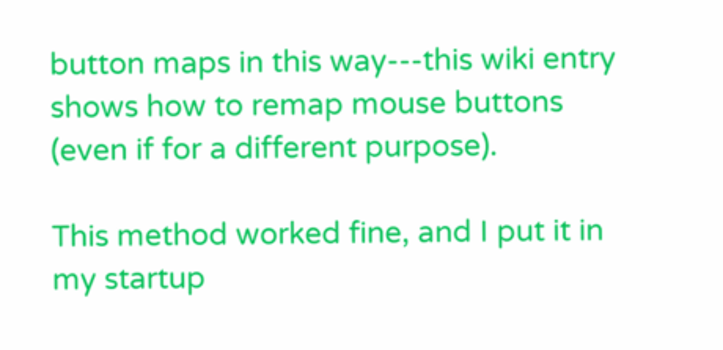button maps in this way---this wiki entry shows how to remap mouse buttons (even if for a different purpose).

This method worked fine, and I put it in my startup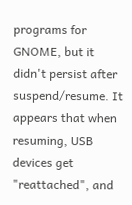programs for GNOME, but it didn't persist after suspend/resume. It appears that when resuming, USB devices get "reattached", and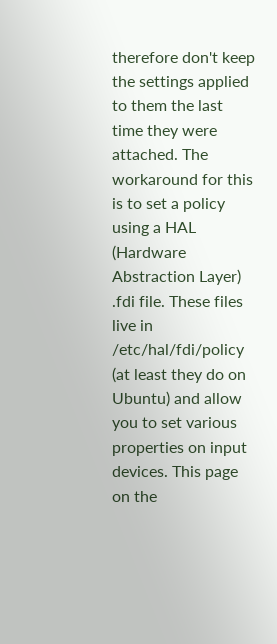therefore don't keep the settings applied to them the last time they were attached. The workaround for this is to set a policy using a HAL (Hardware Abstraction Layer) .fdi file. These files live in /etc/hal/fdi/policy (at least they do on Ubuntu) and allow you to set various properties on input devices. This page on the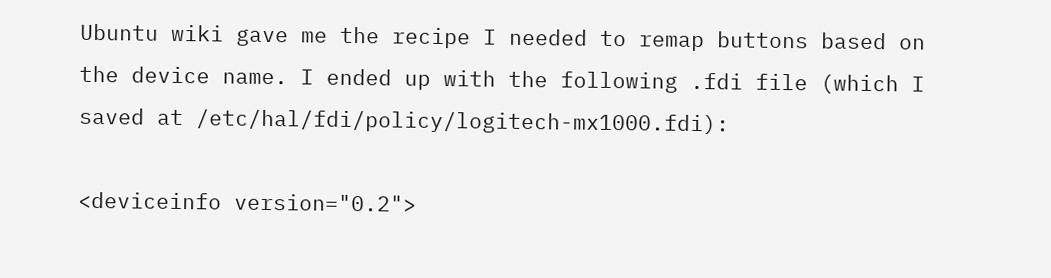Ubuntu wiki gave me the recipe I needed to remap buttons based on the device name. I ended up with the following .fdi file (which I saved at /etc/hal/fdi/policy/logitech-mx1000.fdi):

<deviceinfo version="0.2">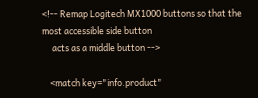<!-- Remap Logitech MX1000 buttons so that the most accessible side button
     acts as a middle button -->

    <match key="info.product"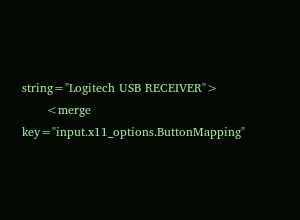string="Logitech USB RECEIVER">
      <merge key="input.x11_options.ButtonMapping"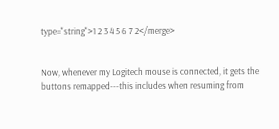type="string">1 2 3 4 5 6 7 2</merge>


Now, whenever my Logitech mouse is connected, it gets the buttons remapped---this includes when resuming from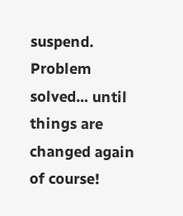suspend. Problem solved... until things are changed again of course!